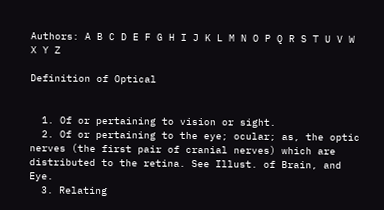Authors: A B C D E F G H I J K L M N O P Q R S T U V W X Y Z

Definition of Optical


  1. Of or pertaining to vision or sight.
  2. Of or pertaining to the eye; ocular; as, the optic nerves (the first pair of cranial nerves) which are distributed to the retina. See Illust. of Brain, and Eye.
  3. Relating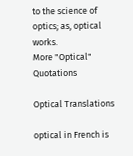to the science of optics; as, optical works.
More "Optical" Quotations

Optical Translations

optical in French is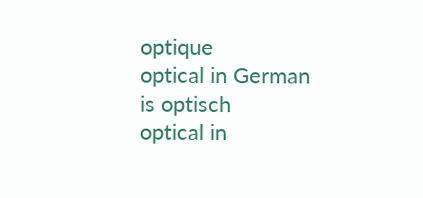optique
optical in German is optisch
optical in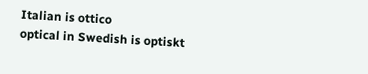Italian is ottico
optical in Swedish is optiskt